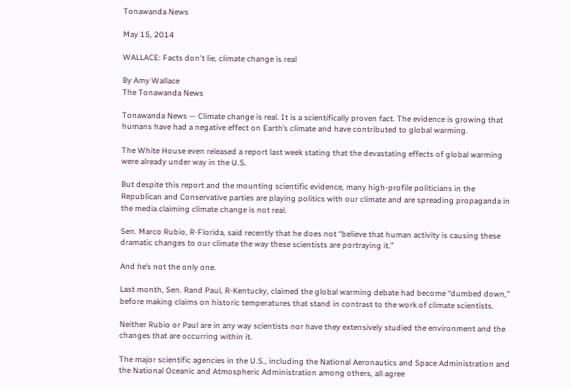Tonawanda News

May 15, 2014

WALLACE: Facts don't lie, climate change is real

By Amy Wallace
The Tonawanda News

Tonawanda News — Climate change is real. It is a scientifically proven fact. The evidence is growing that humans have had a negative effect on Earth’s climate and have contributed to global warming.

The White House even released a report last week stating that the devastating effects of global warming were already under way in the U.S.

But despite this report and the mounting scientific evidence, many high-profile politicians in the Republican and Conservative parties are playing politics with our climate and are spreading propaganda in the media claiming climate change is not real.

Sen. Marco Rubio, R-Florida, said recently that he does not “believe that human activity is causing these dramatic changes to our climate the way these scientists are portraying it.”

And he’s not the only one.

Last month, Sen. Rand Paul, R-Kentucky, claimed the global warming debate had become “dumbed down,” before making claims on historic temperatures that stand in contrast to the work of climate scientists.

Neither Rubio or Paul are in any way scientists nor have they extensively studied the environment and the changes that are occurring within it.

The major scientific agencies in the U.S., including the National Aeronautics and Space Administration and the National Oceanic and Atmospheric Administration among others, all agree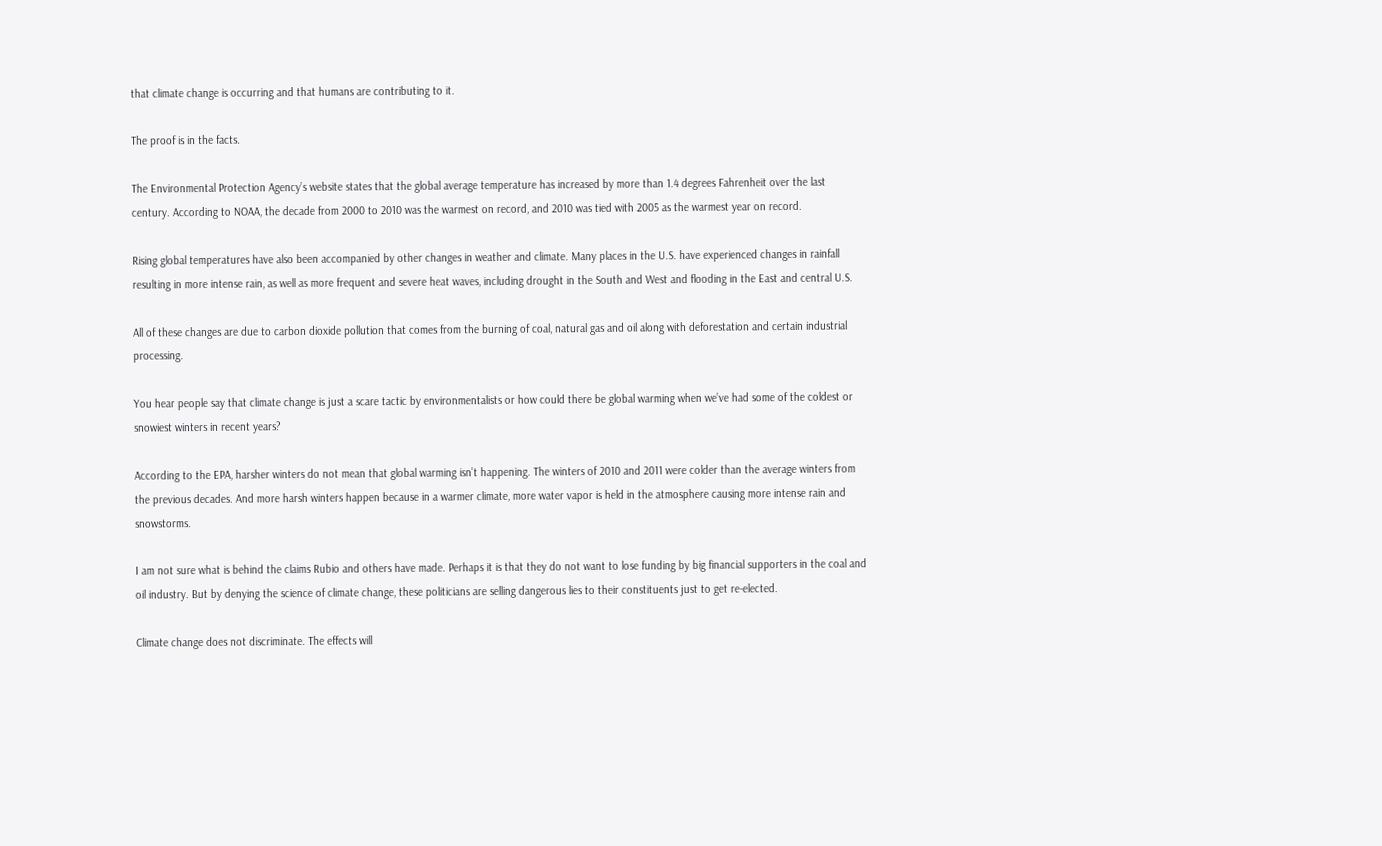that climate change is occurring and that humans are contributing to it.

The proof is in the facts.

The Environmental Protection Agency’s website states that the global average temperature has increased by more than 1.4 degrees Fahrenheit over the last century. According to NOAA, the decade from 2000 to 2010 was the warmest on record, and 2010 was tied with 2005 as the warmest year on record.

Rising global temperatures have also been accompanied by other changes in weather and climate. Many places in the U.S. have experienced changes in rainfall resulting in more intense rain, as well as more frequent and severe heat waves, including drought in the South and West and flooding in the East and central U.S.

All of these changes are due to carbon dioxide pollution that comes from the burning of coal, natural gas and oil along with deforestation and certain industrial processing.

You hear people say that climate change is just a scare tactic by environmentalists or how could there be global warming when we’ve had some of the coldest or snowiest winters in recent years?

According to the EPA, harsher winters do not mean that global warming isn’t happening. The winters of 2010 and 2011 were colder than the average winters from the previous decades. And more harsh winters happen because in a warmer climate, more water vapor is held in the atmosphere causing more intense rain and snowstorms.

I am not sure what is behind the claims Rubio and others have made. Perhaps it is that they do not want to lose funding by big financial supporters in the coal and oil industry. But by denying the science of climate change, these politicians are selling dangerous lies to their constituents just to get re-elected.

Climate change does not discriminate. The effects will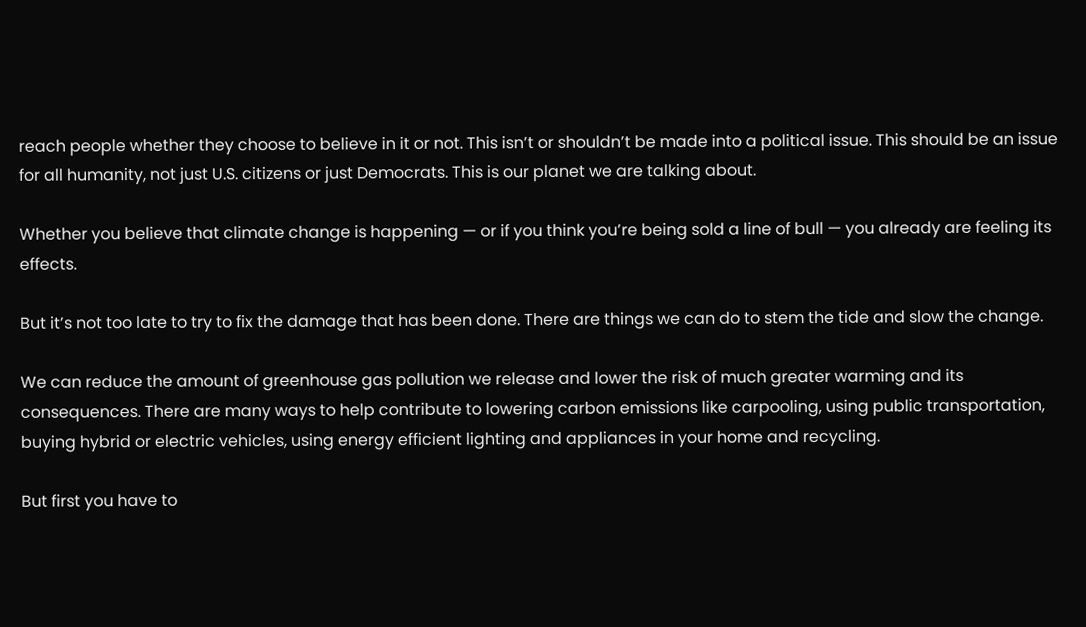reach people whether they choose to believe in it or not. This isn’t or shouldn’t be made into a political issue. This should be an issue for all humanity, not just U.S. citizens or just Democrats. This is our planet we are talking about.

Whether you believe that climate change is happening — or if you think you’re being sold a line of bull — you already are feeling its effects.

But it’s not too late to try to fix the damage that has been done. There are things we can do to stem the tide and slow the change.

We can reduce the amount of greenhouse gas pollution we release and lower the risk of much greater warming and its consequences. There are many ways to help contribute to lowering carbon emissions like carpooling, using public transportation, buying hybrid or electric vehicles, using energy efficient lighting and appliances in your home and recycling.

But first you have to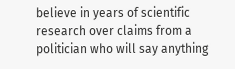believe in years of scientific research over claims from a politician who will say anything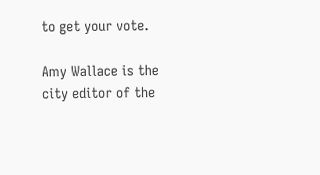to get your vote.

Amy Wallace is the city editor of the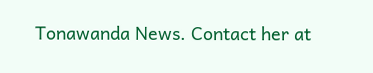Tonawanda News. Contact her at